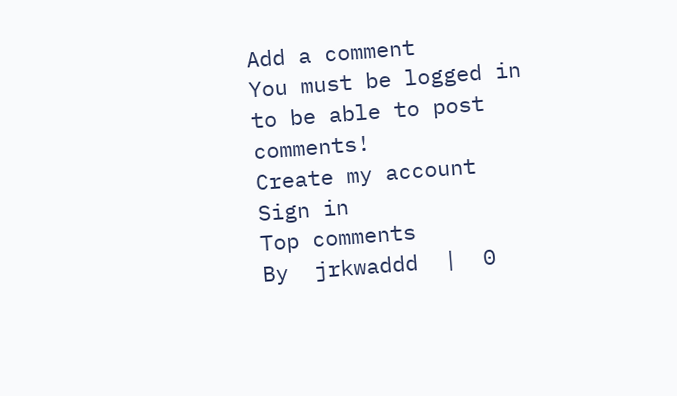Add a comment
You must be logged in to be able to post comments!
Create my account Sign in
Top comments
By  jrkwaddd  |  0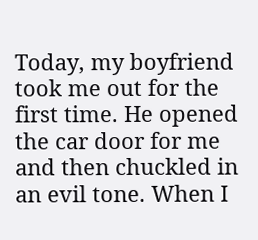Today, my boyfriend took me out for the first time. He opened the car door for me and then chuckled in an evil tone. When I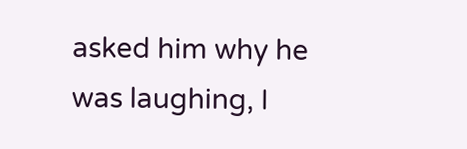asked him why he was laughing, I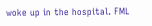woke up in the hospital. FML